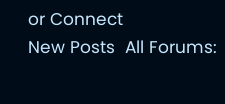or Connect
New Posts  All Forums: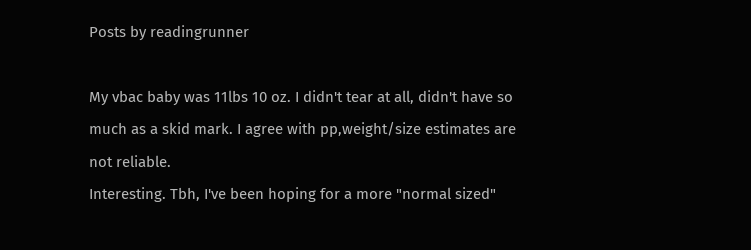Posts by readingrunner

My vbac baby was 11lbs 10 oz. I didn't tear at all, didn't have so much as a skid mark. I agree with pp,weight/size estimates are not reliable.
Interesting. Tbh, I've been hoping for a more "normal sized"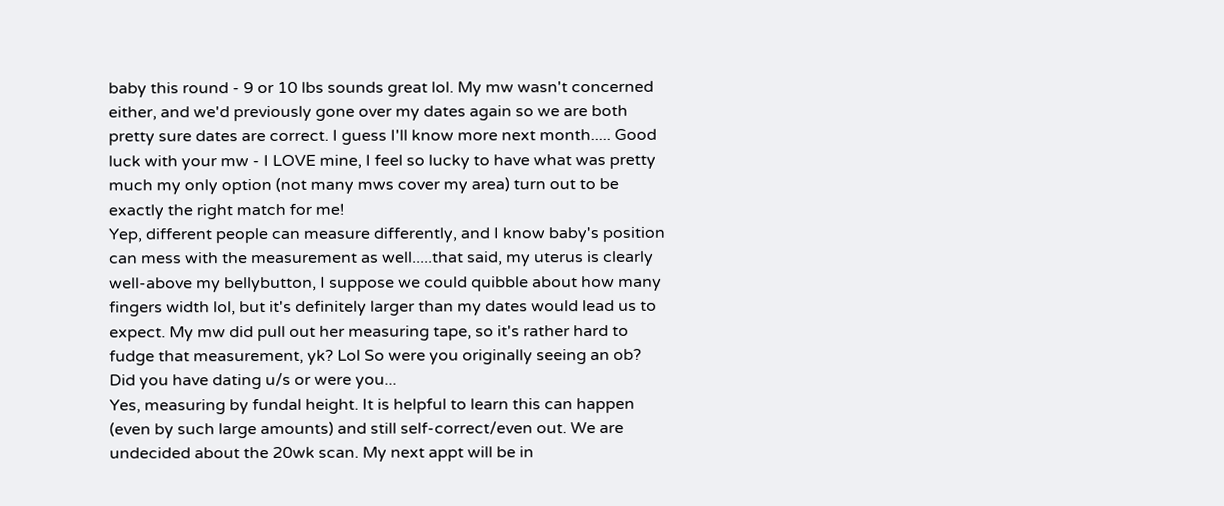baby this round - 9 or 10 lbs sounds great lol. My mw wasn't concerned either, and we'd previously gone over my dates again so we are both pretty sure dates are correct. I guess I'll know more next month..... Good luck with your mw - I LOVE mine, I feel so lucky to have what was pretty much my only option (not many mws cover my area) turn out to be exactly the right match for me!
Yep, different people can measure differently, and I know baby's position can mess with the measurement as well.....that said, my uterus is clearly well-above my bellybutton, I suppose we could quibble about how many fingers width lol, but it's definitely larger than my dates would lead us to expect. My mw did pull out her measuring tape, so it's rather hard to fudge that measurement, yk? Lol So were you originally seeing an ob? Did you have dating u/s or were you...
Yes, measuring by fundal height. It is helpful to learn this can happen (even by such large amounts) and still self-correct/even out. We are undecided about the 20wk scan. My next appt will be in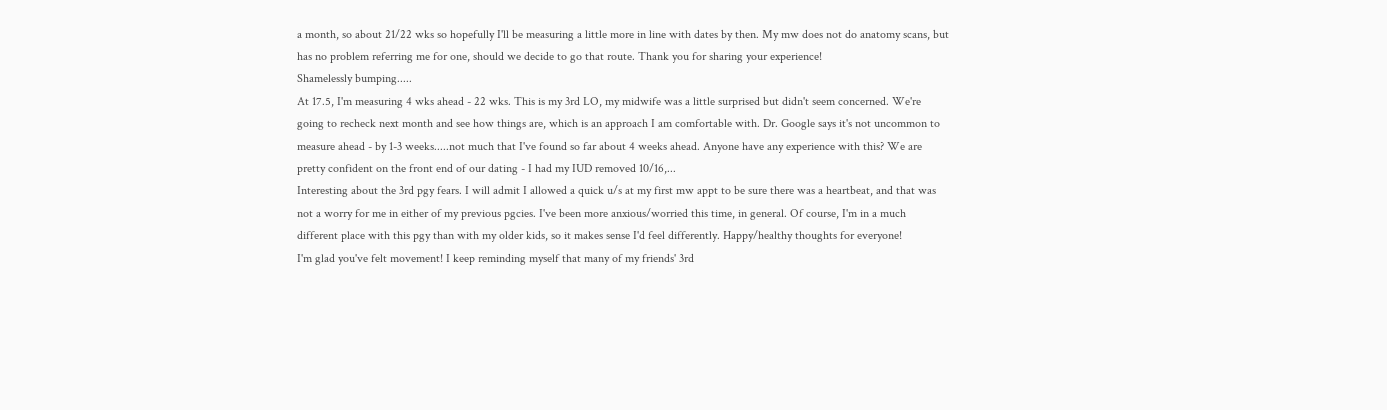a month, so about 21/22 wks so hopefully I'll be measuring a little more in line with dates by then. My mw does not do anatomy scans, but has no problem referring me for one, should we decide to go that route. Thank you for sharing your experience!
Shamelessly bumping.....
At 17.5, I'm measuring 4 wks ahead - 22 wks. This is my 3rd LO, my midwife was a little surprised but didn't seem concerned. We're going to recheck next month and see how things are, which is an approach I am comfortable with. Dr. Google says it's not uncommon to measure ahead - by 1-3 weeks.....not much that I've found so far about 4 weeks ahead. Anyone have any experience with this? We are pretty confident on the front end of our dating - I had my IUD removed 10/16,...
Interesting about the 3rd pgy fears. I will admit I allowed a quick u/s at my first mw appt to be sure there was a heartbeat, and that was not a worry for me in either of my previous pgcies. I've been more anxious/worried this time, in general. Of course, I'm in a much different place with this pgy than with my older kids, so it makes sense I'd feel differently. Happy/healthy thoughts for everyone!
I'm glad you've felt movement! I keep reminding myself that many of my friends' 3rd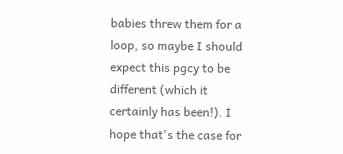babies threw them for a loop, so maybe I should expect this pgcy to be different (which it certainly has been!). I hope that's the case for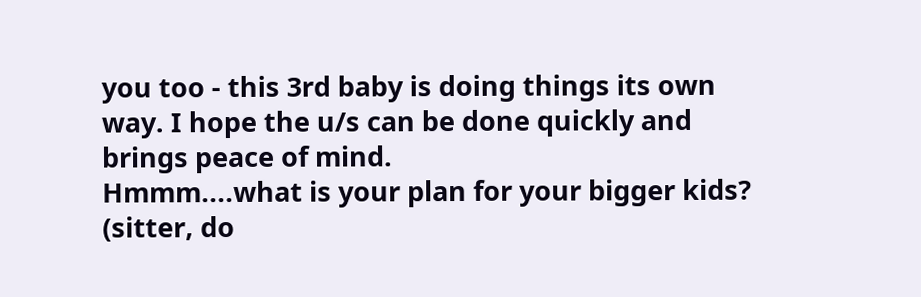you too - this 3rd baby is doing things its own way. I hope the u/s can be done quickly and brings peace of mind.
Hmmm....what is your plan for your bigger kids? (sitter, do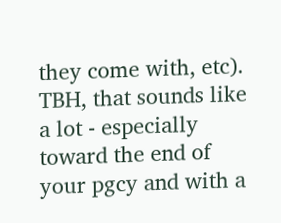they come with, etc). TBH, that sounds like a lot - especially toward the end of your pgcy and with a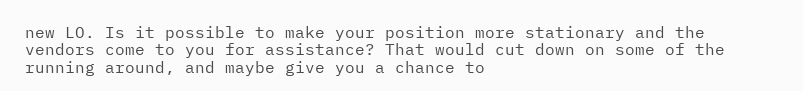new LO. Is it possible to make your position more stationary and the vendors come to you for assistance? That would cut down on some of the running around, and maybe give you a chance to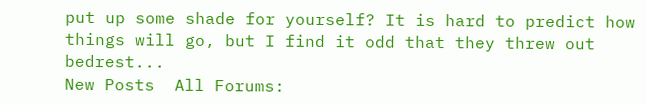put up some shade for yourself? It is hard to predict how things will go, but I find it odd that they threw out bedrest...
New Posts  All Forums: